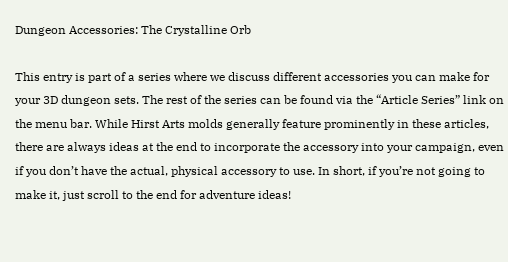Dungeon Accessories: The Crystalline Orb

This entry is part of a series where we discuss different accessories you can make for your 3D dungeon sets. The rest of the series can be found via the “Article Series” link on the menu bar. While Hirst Arts molds generally feature prominently in these articles, there are always ideas at the end to incorporate the accessory into your campaign, even if you don’t have the actual, physical accessory to use. In short, if you’re not going to make it, just scroll to the end for adventure ideas!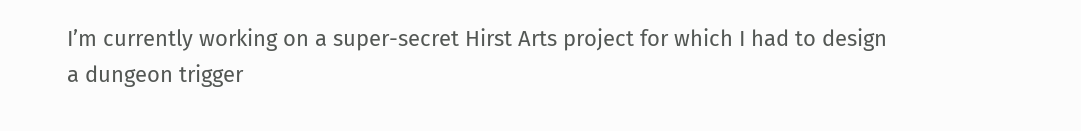I’m currently working on a super-secret Hirst Arts project for which I had to design a dungeon trigger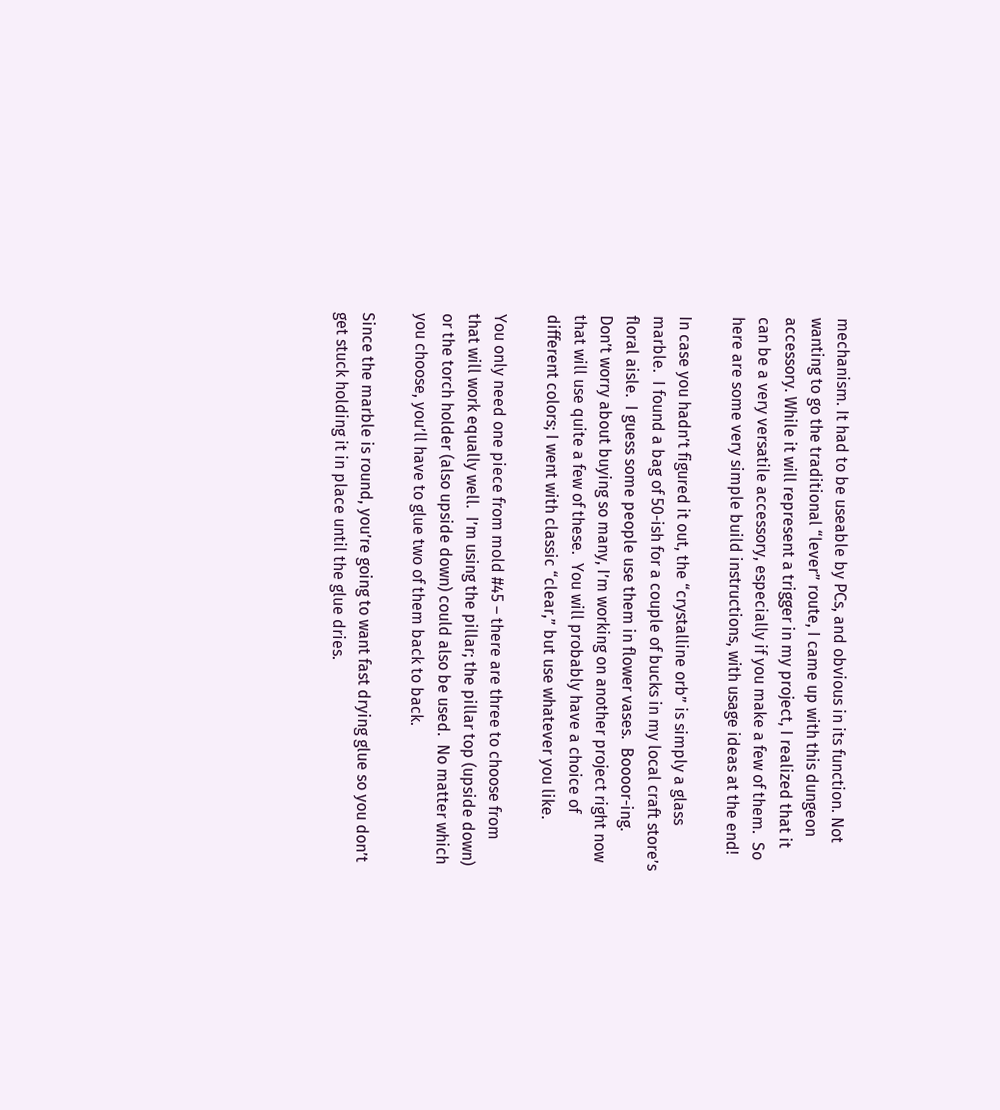mechanism. It had to be useable by PCs, and obvious in its function. Not wanting to go the traditional “lever” route, I came up with this dungeon accessory. While it will represent a trigger in my project, I realized that it can be a very versatile accessory, especially if you make a few of them.  So here are some very simple build instructions, with usage ideas at the end!

In case you hadn’t figured it out, the “crystalline orb” is simply a glass marble.  I found a bag of 50-ish for a couple of bucks in my local craft store’s floral aisle.  I guess some people use them in flower vases.  Boooor-ing.  Don’t worry about buying so many, I’m working on another project right now that will use quite a few of these.  You will probably have a choice of different colors; I went with classic “clear,” but use whatever you like.

You only need one piece from mold #45 – there are three to choose from that will work equally well.  I’m using the pillar; the pillar top (upside down) or the torch holder (also upside down) could also be used.  No matter which you choose, you’ll have to glue two of them back to back.

Since the marble is round, you’re going to want fast drying glue so you don’t get stuck holding it in place until the glue dries.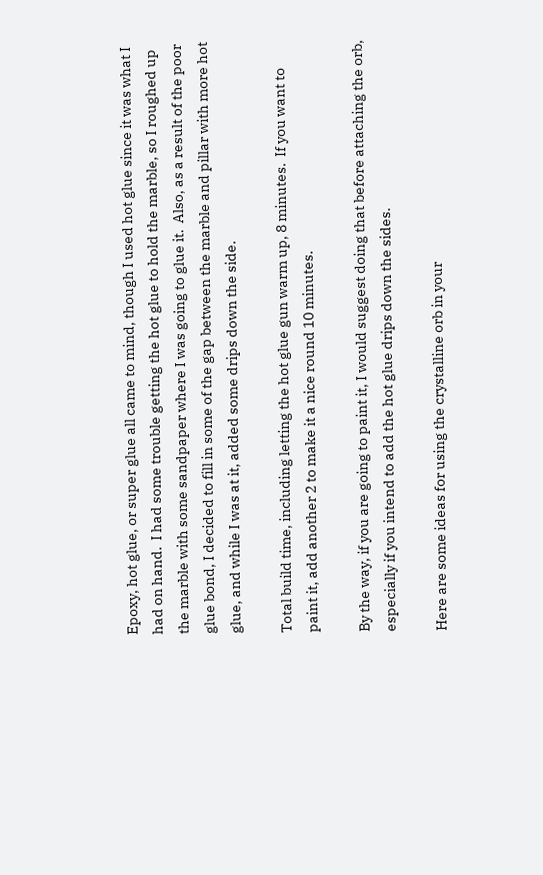Epoxy, hot glue, or super glue all came to mind, though I used hot glue since it was what I had on hand.  I had some trouble getting the hot glue to hold the marble, so I roughed up the marble with some sandpaper where I was going to glue it.  Also, as a result of the poor glue bond, I decided to fill in some of the gap between the marble and pillar with more hot glue, and while I was at it, added some drips down the side.

Total build time, including letting the hot glue gun warm up, 8 minutes.  If you want to paint it, add another 2 to make it a nice round 10 minutes.

By the way, if you are going to paint it, I would suggest doing that before attaching the orb, especially if you intend to add the hot glue drips down the sides.

Here are some ideas for using the crystalline orb in your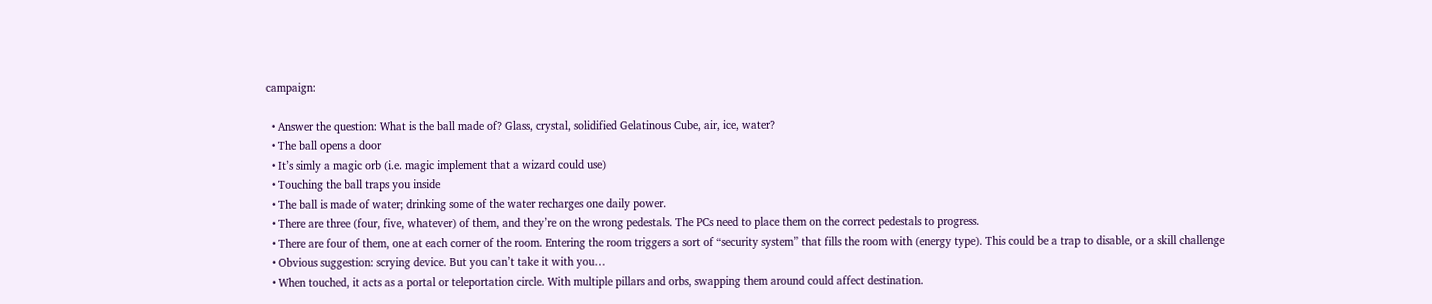campaign:

  • Answer the question: What is the ball made of? Glass, crystal, solidified Gelatinous Cube, air, ice, water?
  • The ball opens a door
  • It’s simly a magic orb (i.e. magic implement that a wizard could use)
  • Touching the ball traps you inside
  • The ball is made of water; drinking some of the water recharges one daily power.
  • There are three (four, five, whatever) of them, and they’re on the wrong pedestals. The PCs need to place them on the correct pedestals to progress.
  • There are four of them, one at each corner of the room. Entering the room triggers a sort of “security system” that fills the room with (energy type). This could be a trap to disable, or a skill challenge
  • Obvious suggestion: scrying device. But you can’t take it with you…
  • When touched, it acts as a portal or teleportation circle. With multiple pillars and orbs, swapping them around could affect destination.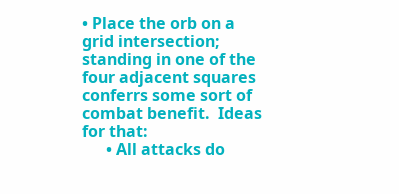• Place the orb on a grid intersection; standing in one of the four adjacent squares conferrs some sort of combat benefit.  Ideas for that:
      • All attacks do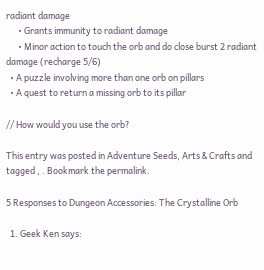radiant damage
      • Grants immunity to radiant damage
      • Minor action to touch the orb and do close burst 2 radiant damage (recharge 5/6)
  • A puzzle involving more than one orb on pillars
  • A quest to return a missing orb to its pillar

// How would you use the orb?

This entry was posted in Adventure Seeds, Arts & Crafts and tagged , . Bookmark the permalink.

5 Responses to Dungeon Accessories: The Crystalline Orb

  1. Geek Ken says: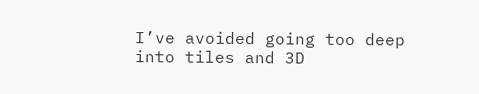I’ve avoided going too deep into tiles and 3D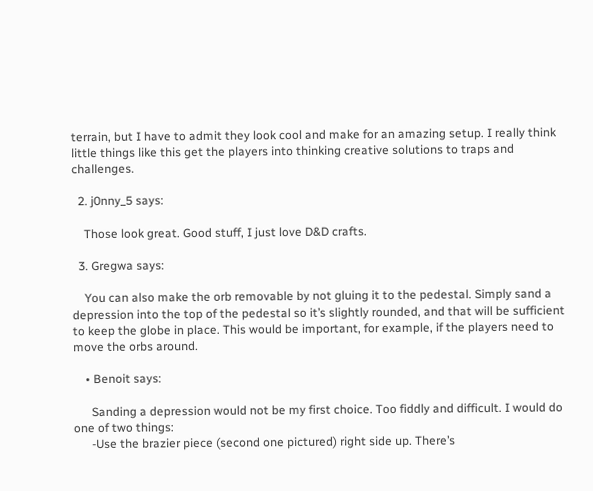terrain, but I have to admit they look cool and make for an amazing setup. I really think little things like this get the players into thinking creative solutions to traps and challenges.

  2. j0nny_5 says:

    Those look great. Good stuff, I just love D&D crafts.

  3. Gregwa says:

    You can also make the orb removable by not gluing it to the pedestal. Simply sand a depression into the top of the pedestal so it’s slightly rounded, and that will be sufficient to keep the globe in place. This would be important, for example, if the players need to move the orbs around.

    • Benoit says:

      Sanding a depression would not be my first choice. Too fiddly and difficult. I would do one of two things:
      -Use the brazier piece (second one pictured) right side up. There’s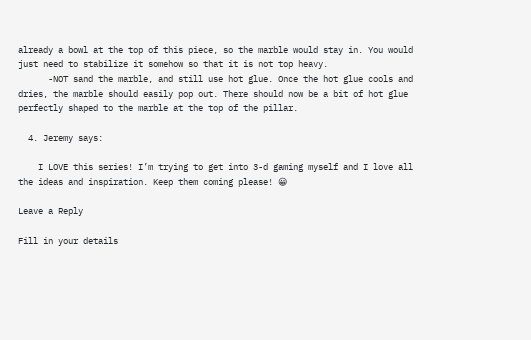already a bowl at the top of this piece, so the marble would stay in. You would just need to stabilize it somehow so that it is not top heavy.
      -NOT sand the marble, and still use hot glue. Once the hot glue cools and dries, the marble should easily pop out. There should now be a bit of hot glue perfectly shaped to the marble at the top of the pillar.

  4. Jeremy says:

    I LOVE this series! I’m trying to get into 3-d gaming myself and I love all the ideas and inspiration. Keep them coming please! 😀

Leave a Reply

Fill in your details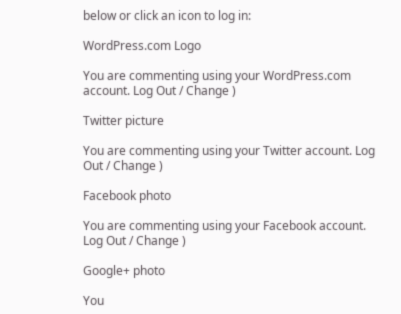below or click an icon to log in:

WordPress.com Logo

You are commenting using your WordPress.com account. Log Out / Change )

Twitter picture

You are commenting using your Twitter account. Log Out / Change )

Facebook photo

You are commenting using your Facebook account. Log Out / Change )

Google+ photo

You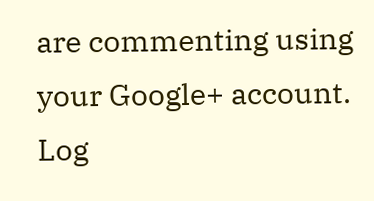are commenting using your Google+ account. Log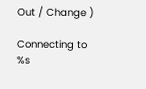Out / Change )

Connecting to %s